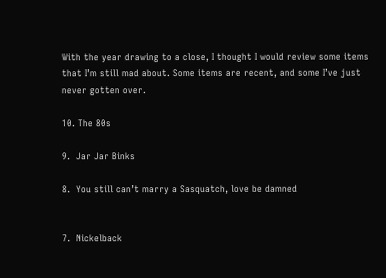With the year drawing to a close, I thought I would review some items that I’m still mad about. Some items are recent, and some I’ve just never gotten over.

10. The 80s

9.  Jar Jar Binks

8.  You still can’t marry a Sasquatch, love be damned


7.  Nickelback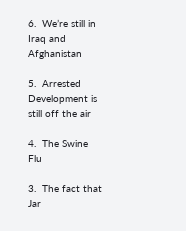6.  We’re still in Iraq and Afghanistan

5.  Arrested Development is still off the air

4.  The Swine Flu

3.  The fact that Jar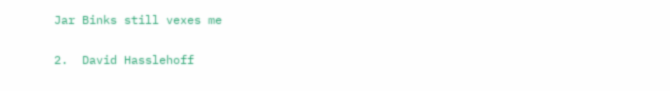Jar Binks still vexes me

2.  David Hasslehoff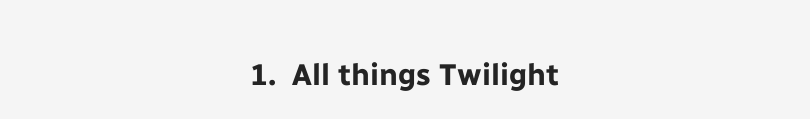1.  All things Twilight